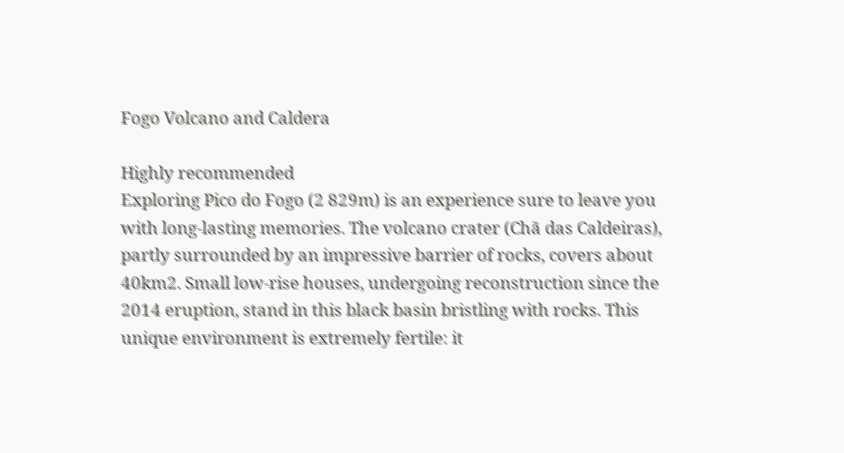Fogo Volcano and Caldera

Highly recommended
Exploring Pico do Fogo (2 829m) is an experience sure to leave you with long-lasting memories. The volcano crater (Chã das Caldeiras), partly surrounded by an impressive barrier of rocks, covers about 40km2. Small low-rise houses, undergoing reconstruction since the 2014 eruption, stand in this black basin bristling with rocks. This unique environment is extremely fertile: it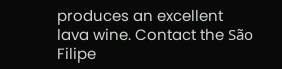produces an excellent lava wine. Contact the São Filipe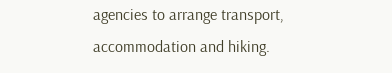agencies to arrange transport, accommodation and hiking.